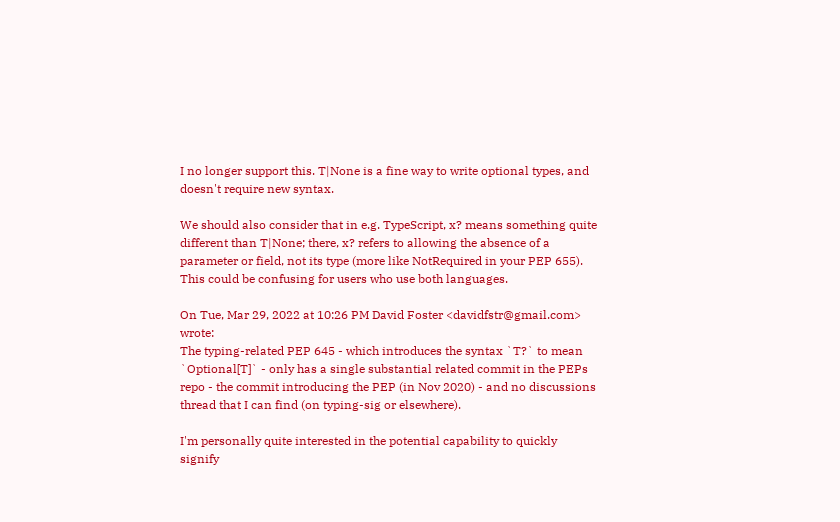I no longer support this. T|None is a fine way to write optional types, and doesn't require new syntax.

We should also consider that in e.g. TypeScript, x? means something quite different than T|None; there, x? refers to allowing the absence of a parameter or field, not its type (more like NotRequired in your PEP 655). This could be confusing for users who use both languages.

On Tue, Mar 29, 2022 at 10:26 PM David Foster <davidfstr@gmail.com> wrote:
The typing-related PEP 645 - which introduces the syntax `T?` to mean
`Optional[T]` - only has a single substantial related commit in the PEPs
repo - the commit introducing the PEP (in Nov 2020) - and no discussions
thread that I can find (on typing-sig or elsewhere).

I'm personally quite interested in the potential capability to quickly
signify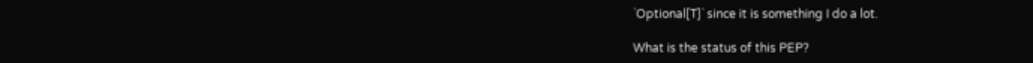`Optional[T]` since it is something I do a lot.

What is the status of this PEP?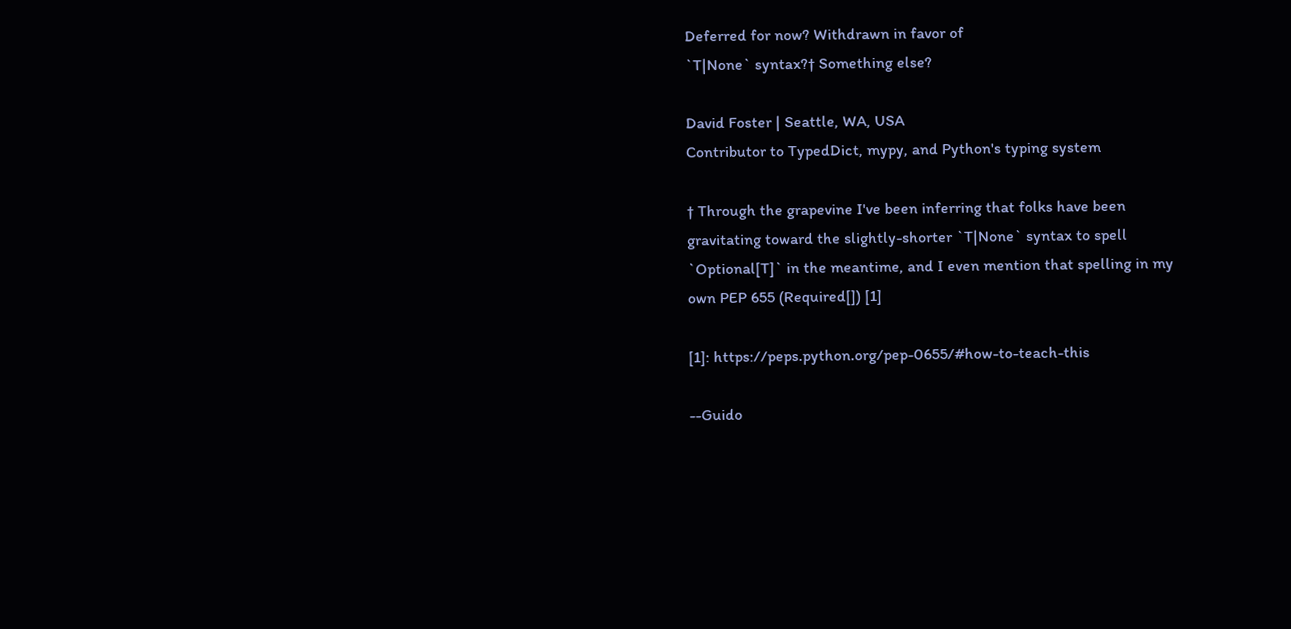Deferred for now? Withdrawn in favor of
`T|None` syntax?† Something else?

David Foster | Seattle, WA, USA
Contributor to TypedDict, mypy, and Python's typing system

† Through the grapevine I've been inferring that folks have been
gravitating toward the slightly-shorter `T|None` syntax to spell
`Optional[T]` in the meantime, and I even mention that spelling in my
own PEP 655 (Required[]) [1]

[1]: https://peps.python.org/pep-0655/#how-to-teach-this

--Guido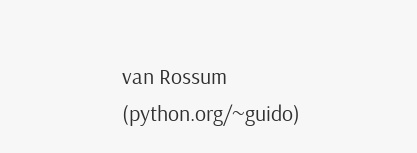van Rossum (python.org/~guido)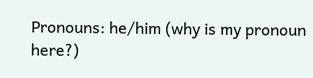Pronouns: he/him (why is my pronoun here?)